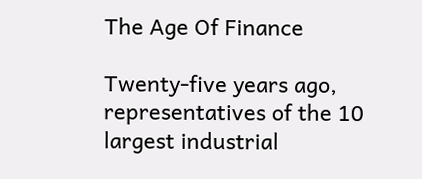The Age Of Finance

Twenty-five years ago, representatives of the 10 largest industrial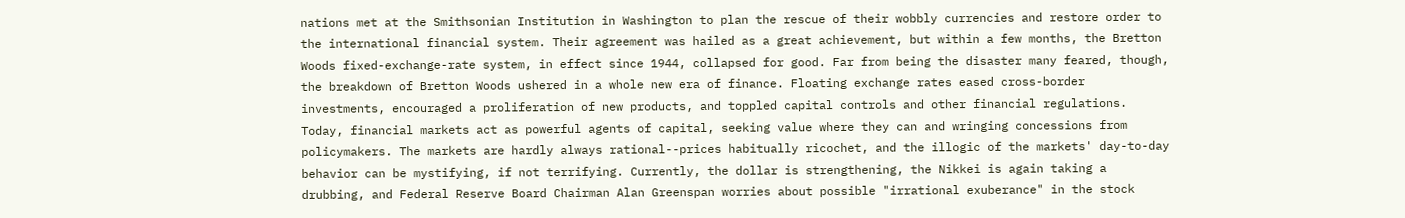nations met at the Smithsonian Institution in Washington to plan the rescue of their wobbly currencies and restore order to the international financial system. Their agreement was hailed as a great achievement, but within a few months, the Bretton Woods fixed-exchange-rate system, in effect since 1944, collapsed for good. Far from being the disaster many feared, though, the breakdown of Bretton Woods ushered in a whole new era of finance. Floating exchange rates eased cross-border investments, encouraged a proliferation of new products, and toppled capital controls and other financial regulations. Today, financial markets act as powerful agents of capital, seeking value where they can and wringing concessions from policymakers. The markets are hardly always rational--prices habitually ricochet, and the illogic of the markets' day-to-day behavior can be mystifying, if not terrifying. Currently, the dollar is strengthening, the Nikkei is again taking a drubbing, and Federal Reserve Board Chairman Alan Greenspan worries about possible "irrational exuberance" in the stock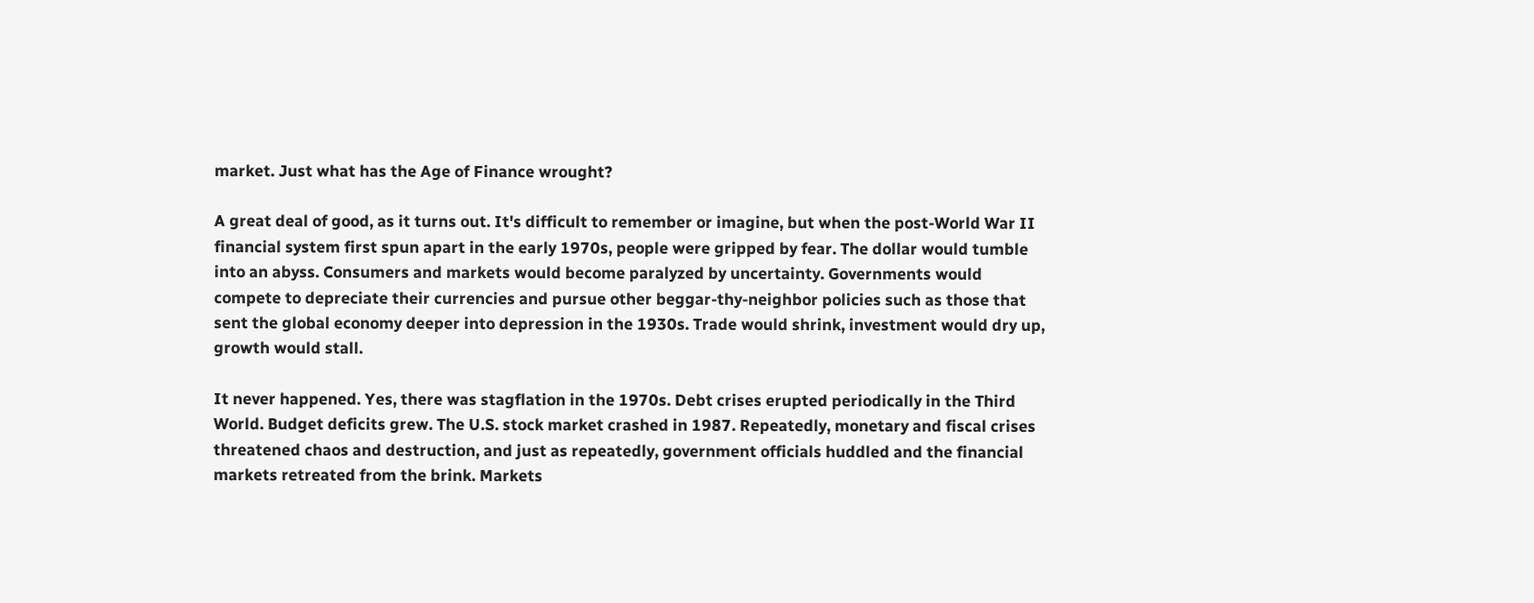market. Just what has the Age of Finance wrought?

A great deal of good, as it turns out. It's difficult to remember or imagine, but when the post-World War II financial system first spun apart in the early 1970s, people were gripped by fear. The dollar would tumble into an abyss. Consumers and markets would become paralyzed by uncertainty. Governments would compete to depreciate their currencies and pursue other beggar-thy-neighbor policies such as those that sent the global economy deeper into depression in the 1930s. Trade would shrink, investment would dry up, growth would stall.

It never happened. Yes, there was stagflation in the 1970s. Debt crises erupted periodically in the Third World. Budget deficits grew. The U.S. stock market crashed in 1987. Repeatedly, monetary and fiscal crises threatened chaos and destruction, and just as repeatedly, government officials huddled and the financial markets retreated from the brink. Markets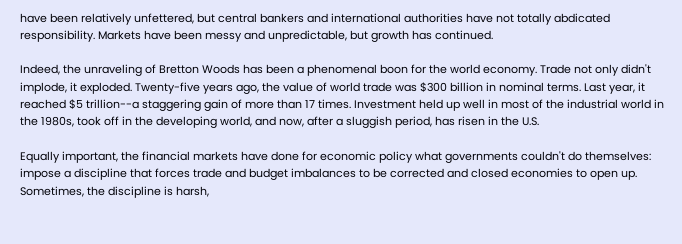have been relatively unfettered, but central bankers and international authorities have not totally abdicated responsibility. Markets have been messy and unpredictable, but growth has continued.

Indeed, the unraveling of Bretton Woods has been a phenomenal boon for the world economy. Trade not only didn't implode, it exploded. Twenty-five years ago, the value of world trade was $300 billion in nominal terms. Last year, it reached $5 trillion--a staggering gain of more than 17 times. Investment held up well in most of the industrial world in the 1980s, took off in the developing world, and now, after a sluggish period, has risen in the U.S.

Equally important, the financial markets have done for economic policy what governments couldn't do themselves: impose a discipline that forces trade and budget imbalances to be corrected and closed economies to open up. Sometimes, the discipline is harsh,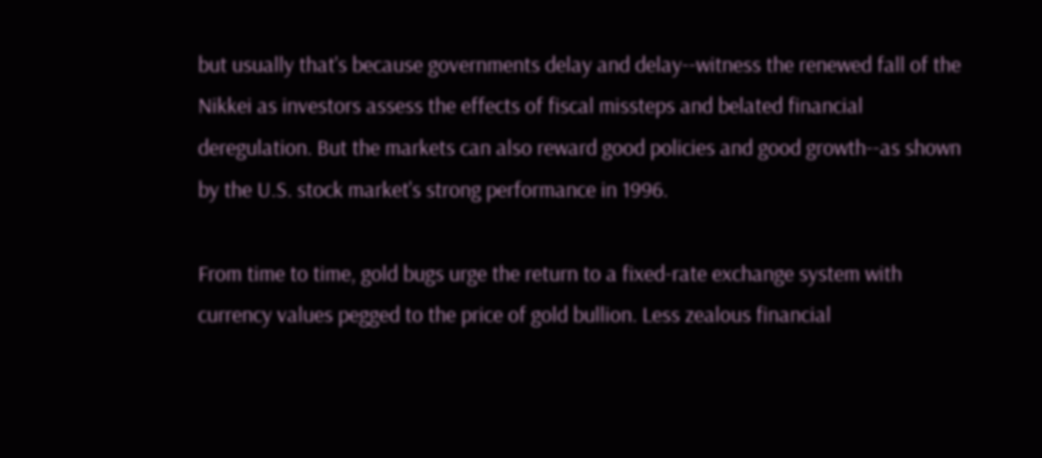but usually that's because governments delay and delay--witness the renewed fall of the Nikkei as investors assess the effects of fiscal missteps and belated financial deregulation. But the markets can also reward good policies and good growth--as shown by the U.S. stock market's strong performance in 1996.

From time to time, gold bugs urge the return to a fixed-rate exchange system with currency values pegged to the price of gold bullion. Less zealous financial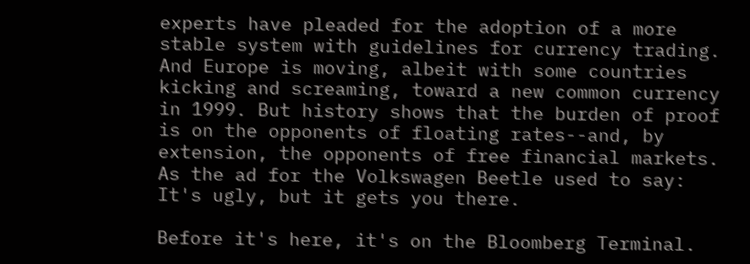experts have pleaded for the adoption of a more stable system with guidelines for currency trading. And Europe is moving, albeit with some countries kicking and screaming, toward a new common currency in 1999. But history shows that the burden of proof is on the opponents of floating rates--and, by extension, the opponents of free financial markets. As the ad for the Volkswagen Beetle used to say: It's ugly, but it gets you there.

Before it's here, it's on the Bloomberg Terminal.